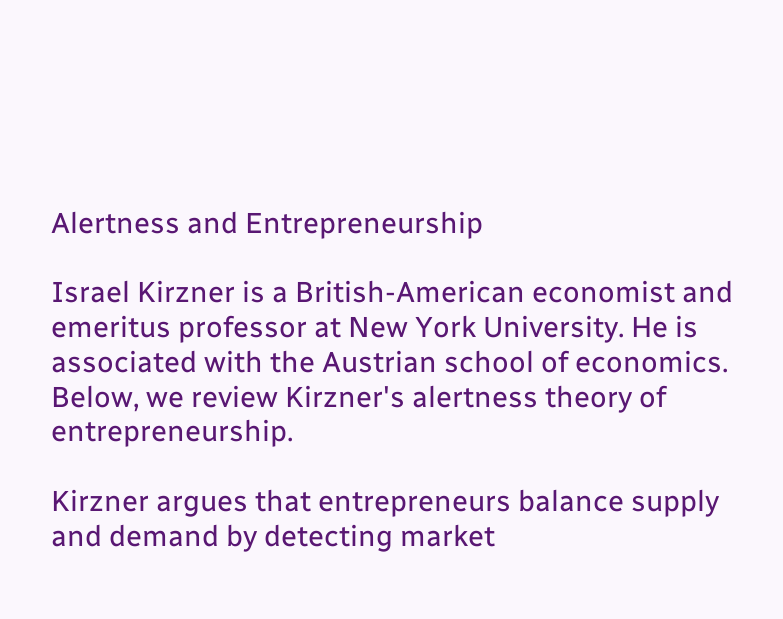Alertness and Entrepreneurship

Israel Kirzner is a British-American economist and emeritus professor at New York University. He is associated with the Austrian school of economics. Below, we review Kirzner's alertness theory of entrepreneurship.

Kirzner argues that entrepreneurs balance supply and demand by detecting market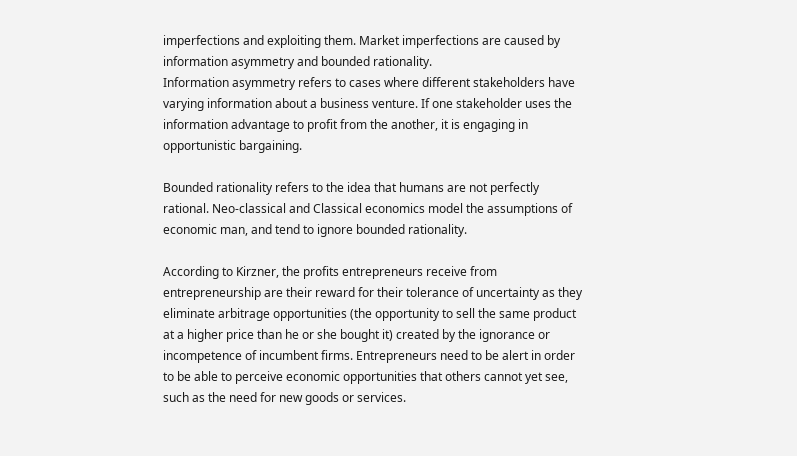imperfections and exploiting them. Market imperfections are caused by information asymmetry and bounded rationality.
Information asymmetry refers to cases where different stakeholders have varying information about a business venture. If one stakeholder uses the information advantage to profit from the another, it is engaging in opportunistic bargaining.

Bounded rationality refers to the idea that humans are not perfectly rational. Neo-classical and Classical economics model the assumptions of economic man, and tend to ignore bounded rationality.

According to Kirzner, the profits entrepreneurs receive from entrepreneurship are their reward for their tolerance of uncertainty as they eliminate arbitrage opportunities (the opportunity to sell the same product at a higher price than he or she bought it) created by the ignorance or incompetence of incumbent firms. Entrepreneurs need to be alert in order to be able to perceive economic opportunities that others cannot yet see, such as the need for new goods or services.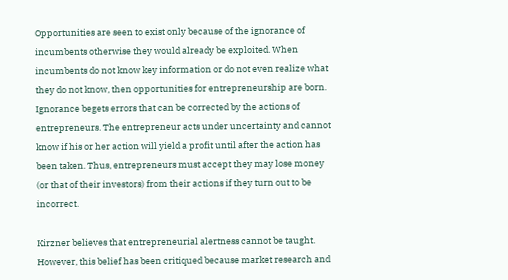Opportunities are seen to exist only because of the ignorance of incumbents otherwise they would already be exploited. When incumbents do not know key information or do not even realize what they do not know, then opportunities for entrepreneurship are born. Ignorance begets errors that can be corrected by the actions of entrepreneurs. The entrepreneur acts under uncertainty and cannot know if his or her action will yield a profit until after the action has been taken. Thus, entrepreneurs must accept they may lose money (or that of their investors) from their actions if they turn out to be incorrect.

Kirzner believes that entrepreneurial alertness cannot be taught. However, this belief has been critiqued because market research and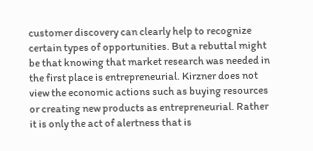customer discovery can clearly help to recognize certain types of opportunities. But a rebuttal might be that knowing that market research was needed in the first place is entrepreneurial. Kirzner does not view the economic actions such as buying resources or creating new products as entrepreneurial. Rather it is only the act of alertness that is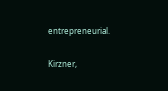entrepreneurial.


Kirzner,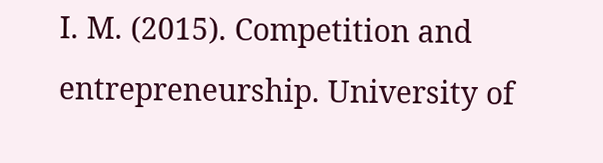I. M. (2015). Competition and entrepreneurship. University of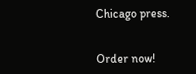Chicago press.


Order now!